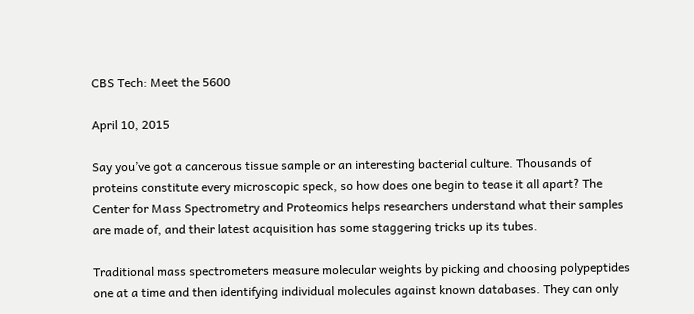CBS Tech: Meet the 5600

April 10, 2015

Say you’ve got a cancerous tissue sample or an interesting bacterial culture. Thousands of proteins constitute every microscopic speck, so how does one begin to tease it all apart? The Center for Mass Spectrometry and Proteomics helps researchers understand what their samples are made of, and their latest acquisition has some staggering tricks up its tubes.

Traditional mass spectrometers measure molecular weights by picking and choosing polypeptides one at a time and then identifying individual molecules against known databases. They can only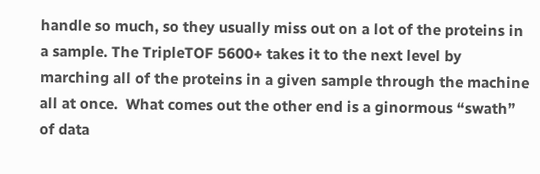handle so much, so they usually miss out on a lot of the proteins in a sample. The TripleTOF 5600+ takes it to the next level by marching all of the proteins in a given sample through the machine all at once.  What comes out the other end is a ginormous “swath” of data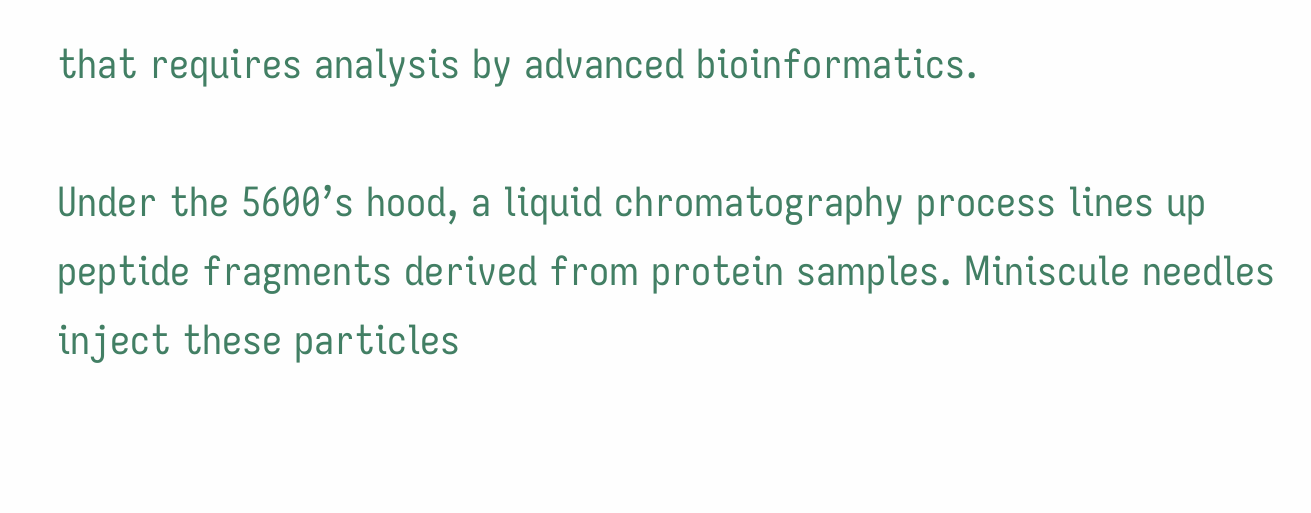that requires analysis by advanced bioinformatics.

Under the 5600’s hood, a liquid chromatography process lines up peptide fragments derived from protein samples. Miniscule needles inject these particles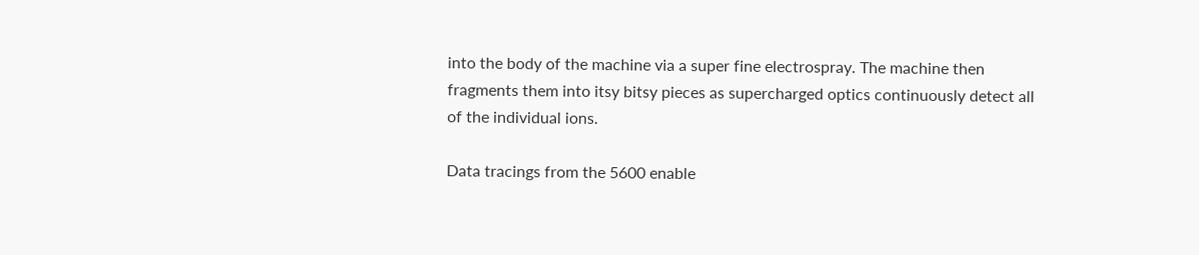into the body of the machine via a super fine electrospray. The machine then fragments them into itsy bitsy pieces as supercharged optics continuously detect all of the individual ions.

Data tracings from the 5600 enable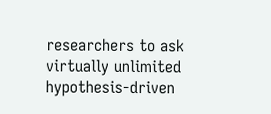researchers to ask virtually unlimited hypothesis-driven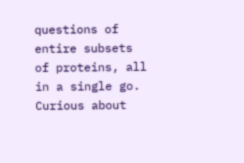questions of entire subsets of proteins, all in a single go. Curious about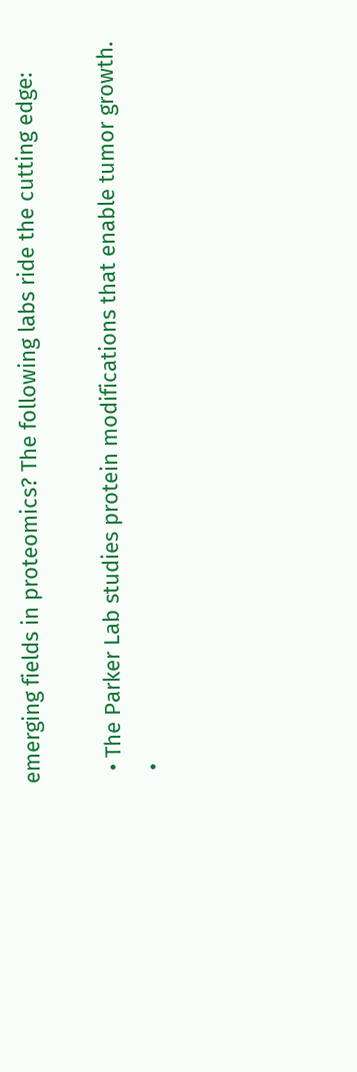emerging fields in proteomics? The following labs ride the cutting edge:

  • The Parker Lab studies protein modifications that enable tumor growth.
  •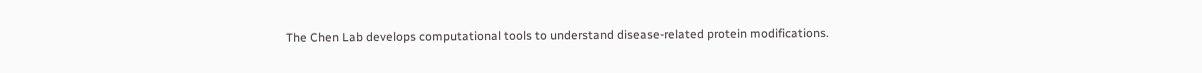The Chen Lab develops computational tools to understand disease-related protein modifications.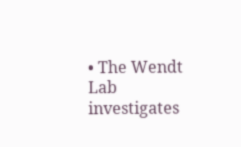• The Wendt Lab investigates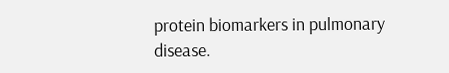protein biomarkers in pulmonary disease.